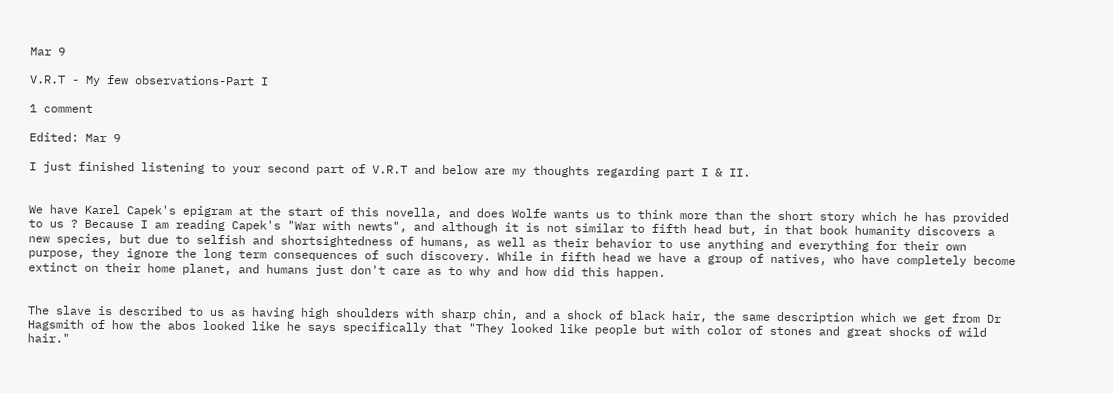Mar 9

V.R.T - My few observations-Part I

1 comment

Edited: Mar 9

I just finished listening to your second part of V.R.T and below are my thoughts regarding part I & II.


We have Karel Capek's epigram at the start of this novella, and does Wolfe wants us to think more than the short story which he has provided to us ? Because I am reading Capek's "War with newts", and although it is not similar to fifth head but, in that book humanity discovers a new species, but due to selfish and shortsightedness of humans, as well as their behavior to use anything and everything for their own purpose, they ignore the long term consequences of such discovery. While in fifth head we have a group of natives, who have completely become extinct on their home planet, and humans just don't care as to why and how did this happen.


The slave is described to us as having high shoulders with sharp chin, and a shock of black hair, the same description which we get from Dr Hagsmith of how the abos looked like he says specifically that "They looked like people but with color of stones and great shocks of wild hair."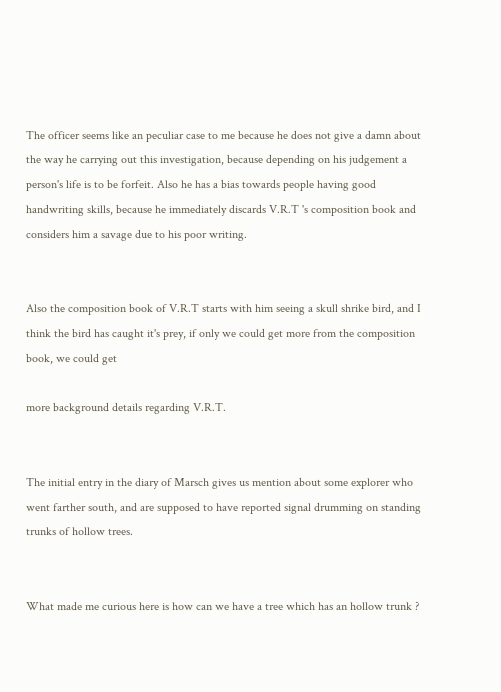The officer seems like an peculiar case to me because he does not give a damn about the way he carrying out this investigation, because depending on his judgement a person's life is to be forfeit. Also he has a bias towards people having good handwriting skills, because he immediately discards V.R.T 's composition book and considers him a savage due to his poor writing.


Also the composition book of V.R.T starts with him seeing a skull shrike bird, and I think the bird has caught it's prey, if only we could get more from the composition book, we could get

more background details regarding V.R.T.


The initial entry in the diary of Marsch gives us mention about some explorer who went farther south, and are supposed to have reported signal drumming on standing trunks of hollow trees.


What made me curious here is how can we have a tree which has an hollow trunk ?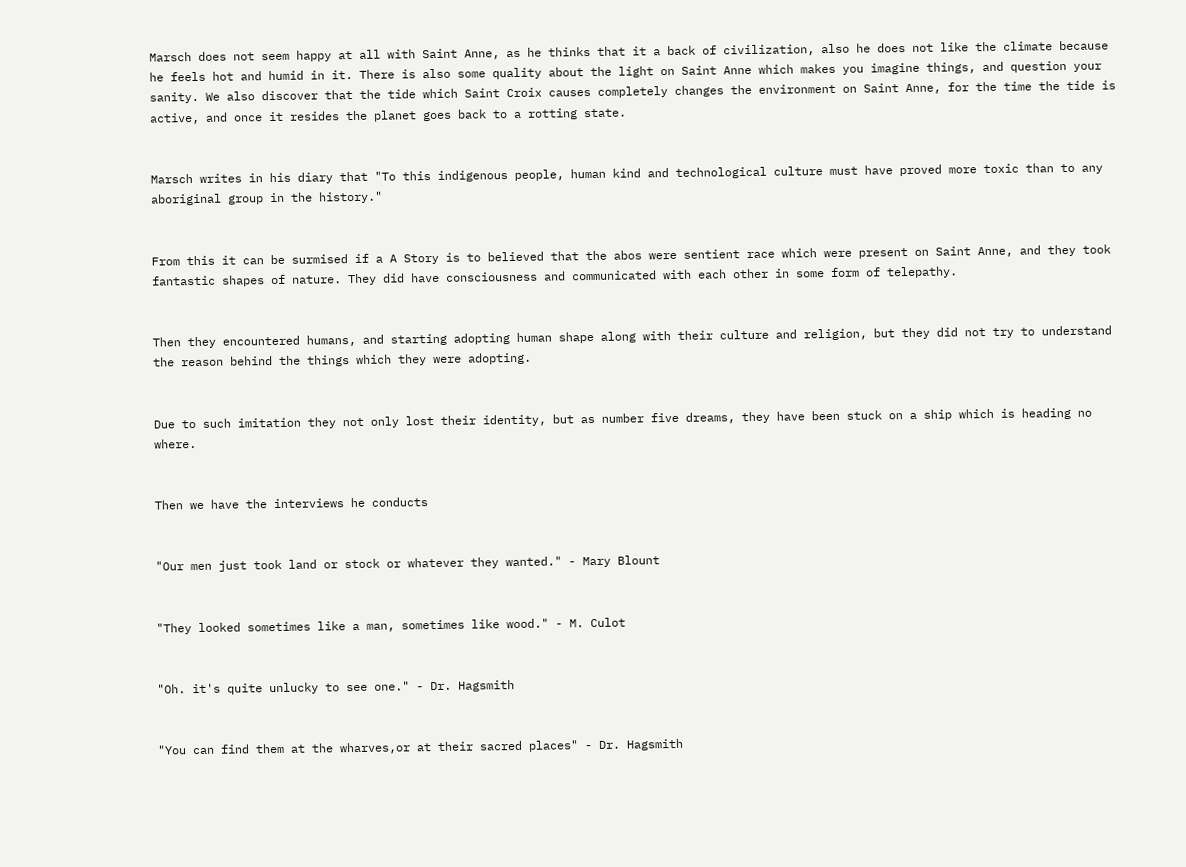Marsch does not seem happy at all with Saint Anne, as he thinks that it a back of civilization, also he does not like the climate because he feels hot and humid in it. There is also some quality about the light on Saint Anne which makes you imagine things, and question your sanity. We also discover that the tide which Saint Croix causes completely changes the environment on Saint Anne, for the time the tide is active, and once it resides the planet goes back to a rotting state.


Marsch writes in his diary that "To this indigenous people, human kind and technological culture must have proved more toxic than to any aboriginal group in the history."


From this it can be surmised if a A Story is to believed that the abos were sentient race which were present on Saint Anne, and they took fantastic shapes of nature. They did have consciousness and communicated with each other in some form of telepathy.


Then they encountered humans, and starting adopting human shape along with their culture and religion, but they did not try to understand the reason behind the things which they were adopting.


Due to such imitation they not only lost their identity, but as number five dreams, they have been stuck on a ship which is heading no where.


Then we have the interviews he conducts


"Our men just took land or stock or whatever they wanted." - Mary Blount


"They looked sometimes like a man, sometimes like wood." - M. Culot


"Oh. it's quite unlucky to see one." - Dr. Hagsmith


"You can find them at the wharves,or at their sacred places" - Dr. Hagsmith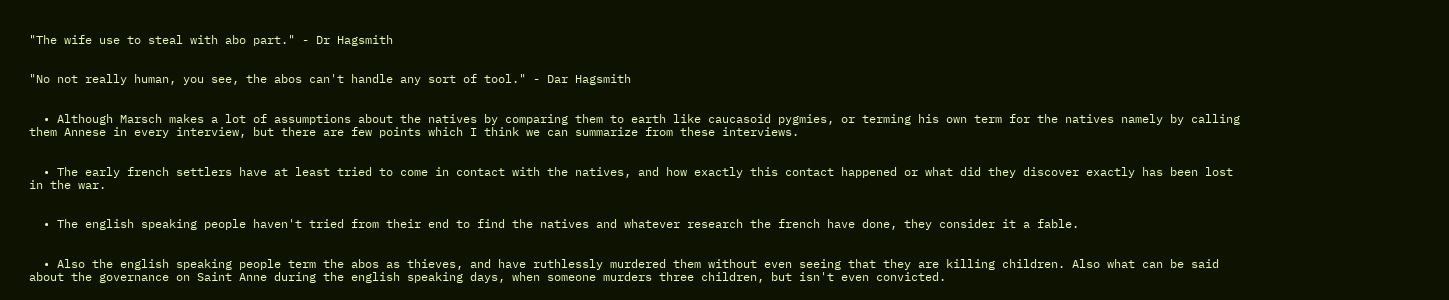"The wife use to steal with abo part." - Dr Hagsmith


"No not really human, you see, the abos can't handle any sort of tool." - Dar Hagsmith


  • Although Marsch makes a lot of assumptions about the natives by comparing them to earth like caucasoid pygmies, or terming his own term for the natives namely by calling them Annese in every interview, but there are few points which I think we can summarize from these interviews.


  • The early french settlers have at least tried to come in contact with the natives, and how exactly this contact happened or what did they discover exactly has been lost in the war.


  • The english speaking people haven't tried from their end to find the natives and whatever research the french have done, they consider it a fable.


  • Also the english speaking people term the abos as thieves, and have ruthlessly murdered them without even seeing that they are killing children. Also what can be said about the governance on Saint Anne during the english speaking days, when someone murders three children, but isn't even convicted.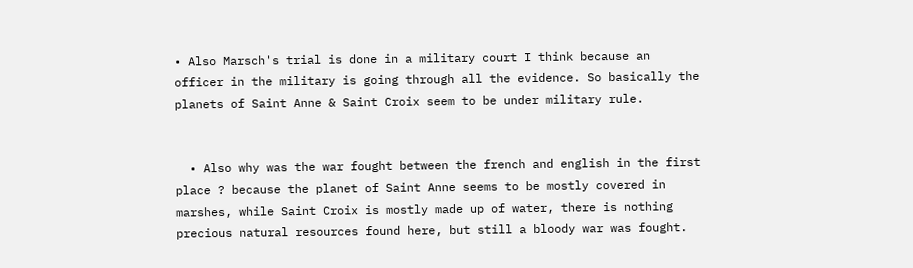• Also Marsch's trial is done in a military court I think because an officer in the military is going through all the evidence. So basically the planets of Saint Anne & Saint Croix seem to be under military rule.


  • Also why was the war fought between the french and english in the first place ? because the planet of Saint Anne seems to be mostly covered in marshes, while Saint Croix is mostly made up of water, there is nothing precious natural resources found here, but still a bloody war was fought.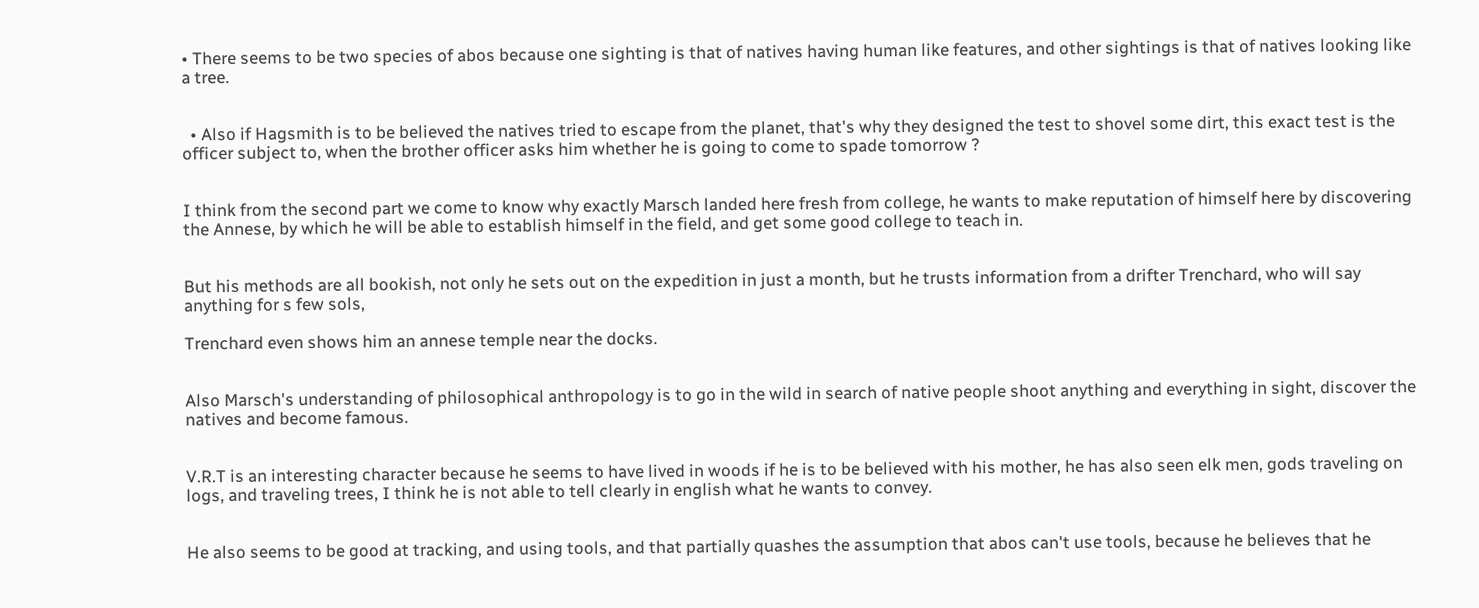• There seems to be two species of abos because one sighting is that of natives having human like features, and other sightings is that of natives looking like a tree.


  • Also if Hagsmith is to be believed the natives tried to escape from the planet, that's why they designed the test to shovel some dirt, this exact test is the officer subject to, when the brother officer asks him whether he is going to come to spade tomorrow ?


I think from the second part we come to know why exactly Marsch landed here fresh from college, he wants to make reputation of himself here by discovering the Annese, by which he will be able to establish himself in the field, and get some good college to teach in.


But his methods are all bookish, not only he sets out on the expedition in just a month, but he trusts information from a drifter Trenchard, who will say anything for s few sols,

Trenchard even shows him an annese temple near the docks.


Also Marsch's understanding of philosophical anthropology is to go in the wild in search of native people shoot anything and everything in sight, discover the natives and become famous.


V.R.T is an interesting character because he seems to have lived in woods if he is to be believed with his mother, he has also seen elk men, gods traveling on logs, and traveling trees, I think he is not able to tell clearly in english what he wants to convey.


He also seems to be good at tracking, and using tools, and that partially quashes the assumption that abos can't use tools, because he believes that he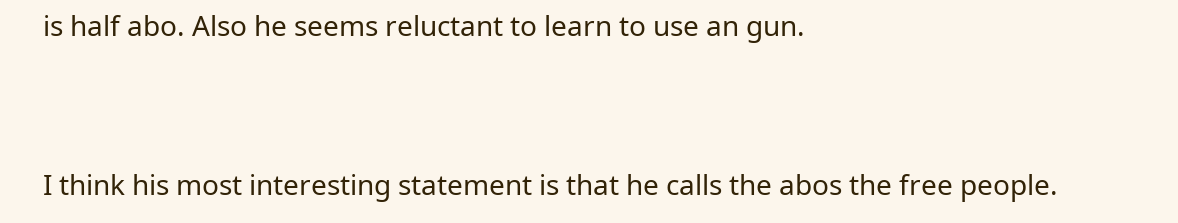is half abo. Also he seems reluctant to learn to use an gun.


I think his most interesting statement is that he calls the abos the free people.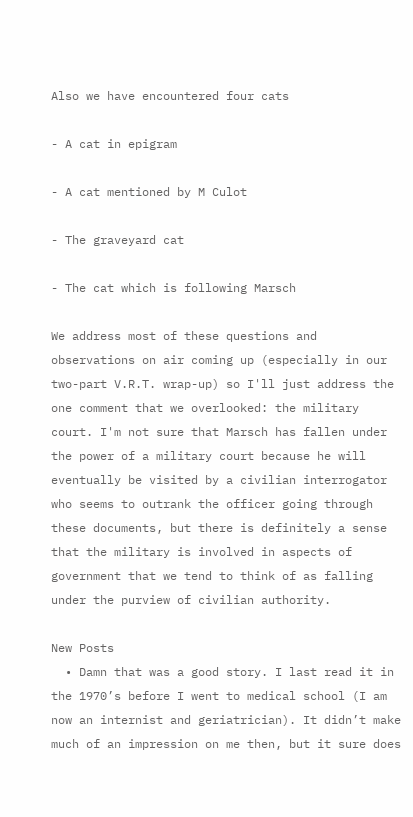Also we have encountered four cats

- A cat in epigram

- A cat mentioned by M Culot

- The graveyard cat

- The cat which is following Marsch

We address most of these questions and observations on air coming up (especially in our two-part V.R.T. wrap-up) so I'll just address the one comment that we overlooked: the military court. I'm not sure that Marsch has fallen under the power of a military court because he will eventually be visited by a civilian interrogator who seems to outrank the officer going through these documents, but there is definitely a sense that the military is involved in aspects of government that we tend to think of as falling under the purview of civilian authority.

New Posts
  • Damn that was a good story. I last read it in the 1970’s before I went to medical school (I am now an internist and geriatrician). It didn’t make much of an impression on me then, but it sure does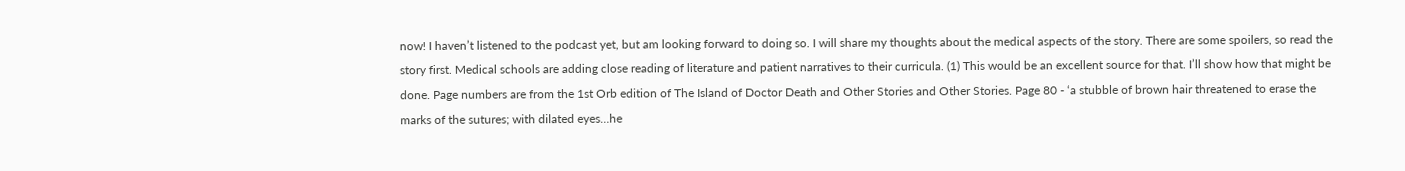now! I haven’t listened to the podcast yet, but am looking forward to doing so. I will share my thoughts about the medical aspects of the story. There are some spoilers, so read the story first. Medical schools are adding close reading of literature and patient narratives to their curricula. (1) This would be an excellent source for that. I’ll show how that might be done. Page numbers are from the 1st Orb edition of The Island of Doctor Death and Other Stories and Other Stories. Page 80 - ‘a stubble of brown hair threatened to erase the marks of the sutures; with dilated eyes…he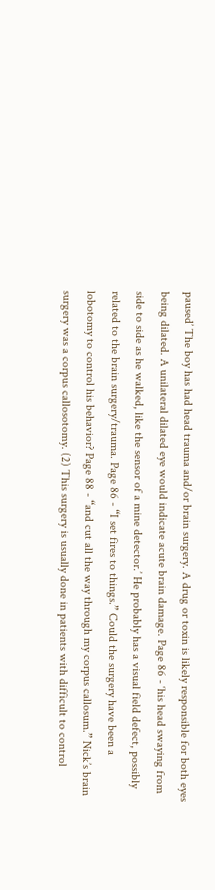paused’ The boy has had head trauma and/or brain surgery. A drug or toxin is likely responsible for both eyes being dilated. A unilateral dilated eye would indicate acute brain damage. Page 86 - ‘his head swaying from side to side as he walked, like the sensor of a mine detector.’ He probably has a visual field defect, possibly related to the brain surgery/trauma. Page 86 - “I set fires to things.” Could the surgery have been a lobotomy to control his behavior? Page 88 - “and cut all the way through my corpus callosum.” Nick’s brain surgery was a corpus callosotomy. (2) This surgery is usually done in patients with difficult to control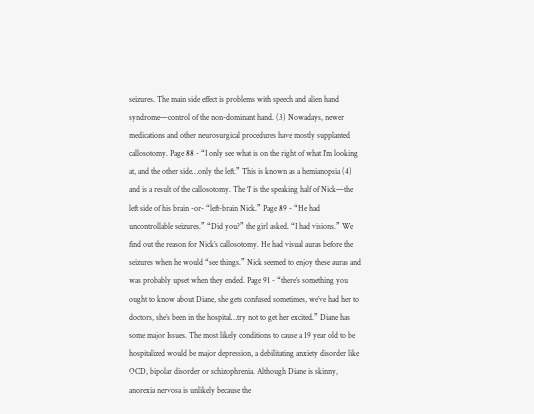seizures. The main side effect is problems with speech and alien hand syndrome—control of the non-dominant hand. (3) Nowadays, newer medications and other neurosurgical procedures have mostly supplanted callosotomy. Page 88 - “I only see what is on the right of what I’m looking at, and the other side…only the left.” This is known as a hemianopsia (4) and is a result of the callosotomy. The ‘I’ is the speaking half of Nick—the left side of his brain -or- “left-brain Nick.” Page 89 - “He had uncontrollable seizures.” “Did you?” the girl asked. “I had visions.” We find out the reason for Nick’s callosotomy. He had visual auras before the seizures when he would “see things.” Nick seemed to enjoy these auras and was probably upset when they ended. Page 91 - “there’s something you ought to know about Diane, she gets confused sometimes, we’ve had her to doctors, she’s been in the hospital…try not to get her excited.” Diane has some major Issues. The most likely conditions to cause a 19 year old to be hospitalized would be major depression, a debilitating anxiety disorder like OCD, bipolar disorder or schizophrenia. Although Diane is skinny, anorexia nervosa is unlikely because the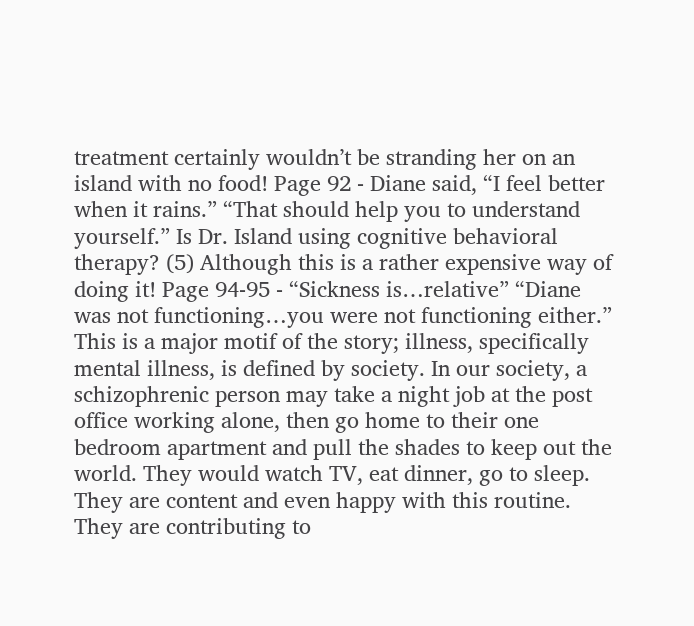treatment certainly wouldn’t be stranding her on an island with no food! Page 92 - Diane said, “I feel better when it rains.” “That should help you to understand yourself.” Is Dr. Island using cognitive behavioral therapy? (5) Although this is a rather expensive way of doing it! Page 94-95 - “Sickness is…relative” “Diane was not functioning…you were not functioning either.” This is a major motif of the story; illness, specifically mental illness, is defined by society. In our society, a schizophrenic person may take a night job at the post office working alone, then go home to their one bedroom apartment and pull the shades to keep out the world. They would watch TV, eat dinner, go to sleep. They are content and even happy with this routine. They are contributing to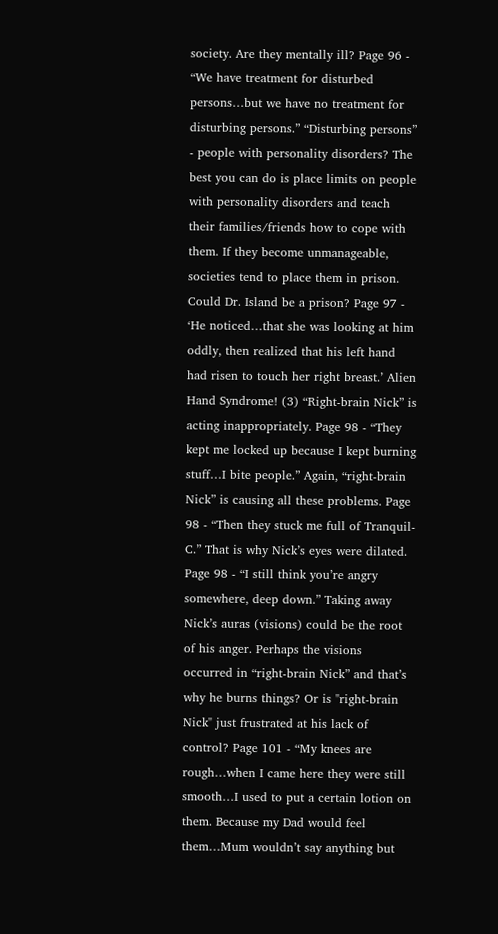society. Are they mentally ill? Page 96 - “We have treatment for disturbed persons…but we have no treatment for disturbing persons.” “Disturbing persons” - people with personality disorders? The best you can do is place limits on people with personality disorders and teach their families/friends how to cope with them. If they become unmanageable, societies tend to place them in prison. Could Dr. Island be a prison? Page 97 - ‘He noticed…that she was looking at him oddly, then realized that his left hand had risen to touch her right breast.’ Alien Hand Syndrome! (3) “Right-brain Nick” is acting inappropriately. Page 98 - “They kept me locked up because I kept burning stuff…I bite people.” Again, “right-brain Nick” is causing all these problems. Page 98 - “Then they stuck me full of Tranquil-C.” That is why Nick’s eyes were dilated. Page 98 - “I still think you’re angry somewhere, deep down.” Taking away Nick’s auras (visions) could be the root of his anger. Perhaps the visions occurred in “right-brain Nick” and that’s why he burns things? Or is "right-brain Nick" just frustrated at his lack of control? Page 101 - “My knees are rough…when I came here they were still smooth…I used to put a certain lotion on them. Because my Dad would feel them…Mum wouldn’t say anything but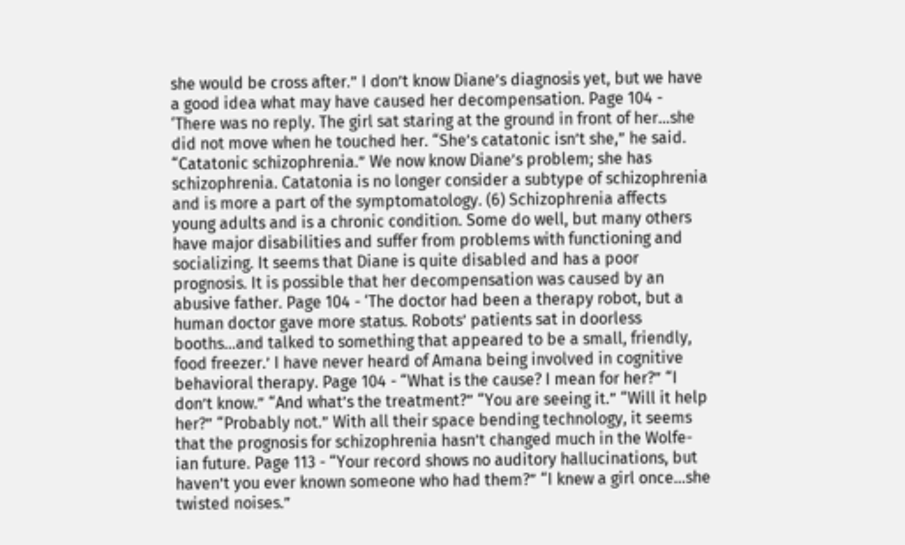she would be cross after.” I don’t know Diane’s diagnosis yet, but we have a good idea what may have caused her decompensation. Page 104 - ‘There was no reply. The girl sat staring at the ground in front of her…she did not move when he touched her. “She’s catatonic isn’t she,” he said. “Catatonic schizophrenia.” We now know Diane’s problem; she has schizophrenia. Catatonia is no longer consider a subtype of schizophrenia and is more a part of the symptomatology. (6) Schizophrenia affects young adults and is a chronic condition. Some do well, but many others have major disabilities and suffer from problems with functioning and socializing. It seems that Diane is quite disabled and has a poor prognosis. It is possible that her decompensation was caused by an abusive father. Page 104 - ‘The doctor had been a therapy robot, but a human doctor gave more status. Robots’ patients sat in doorless booths…and talked to something that appeared to be a small, friendly, food freezer.’ I have never heard of Amana being involved in cognitive behavioral therapy. Page 104 - “What is the cause? I mean for her?” “I don’t know.” “And what’s the treatment?” “You are seeing it.” “Will it help her?” “Probably not.” With all their space bending technology, it seems that the prognosis for schizophrenia hasn’t changed much in the Wolfe-ian future. Page 113 - “Your record shows no auditory hallucinations, but haven’t you ever known someone who had them?” “I knew a girl once…she twisted noises.”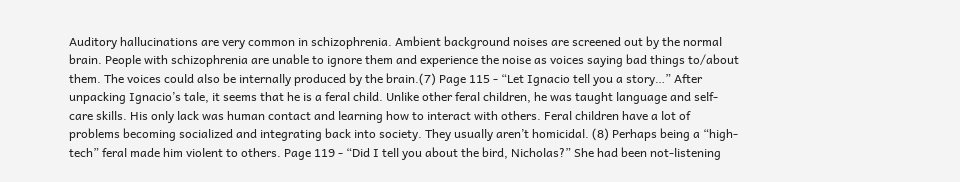Auditory hallucinations are very common in schizophrenia. Ambient background noises are screened out by the normal brain. People with schizophrenia are unable to ignore them and experience the noise as voices saying bad things to/about them. The voices could also be internally produced by the brain.(7) Page 115 - “Let Ignacio tell you a story…” After unpacking Ignacio’s tale, it seems that he is a feral child. Unlike other feral children, he was taught language and self-care skills. His only lack was human contact and learning how to interact with others. Feral children have a lot of problems becoming socialized and integrating back into society. They usually aren’t homicidal. (8) Perhaps being a “high-tech” feral made him violent to others. Page 119 - “Did I tell you about the bird, Nicholas?” She had been not-listening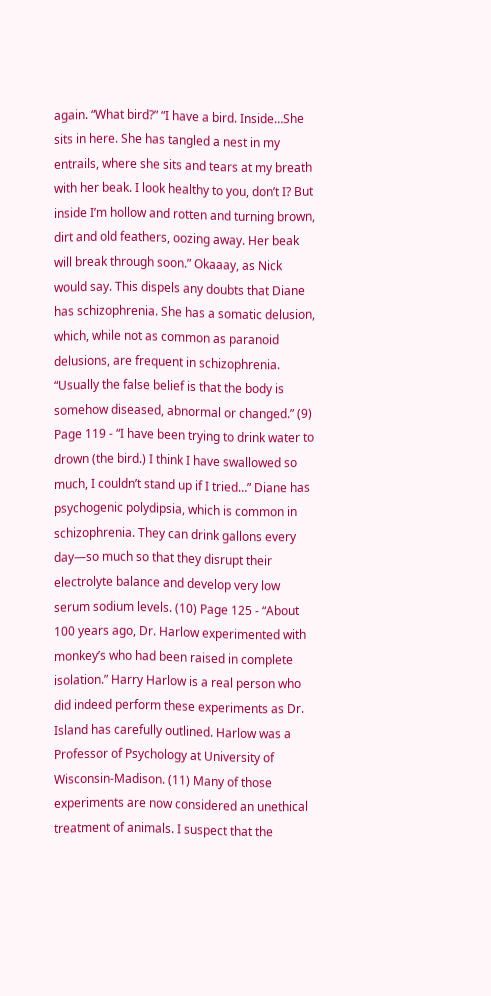again. “What bird?” “I have a bird. Inside…She sits in here. She has tangled a nest in my entrails, where she sits and tears at my breath with her beak. I look healthy to you, don’t I? But inside I’m hollow and rotten and turning brown, dirt and old feathers, oozing away. Her beak will break through soon.” Okaaay, as Nick would say. This dispels any doubts that Diane has schizophrenia. She has a somatic delusion, which, while not as common as paranoid delusions, are frequent in schizophrenia. “Usually the false belief is that the body is somehow diseased, abnormal or changed.” (9) Page 119 - “I have been trying to drink water to drown (the bird.) I think I have swallowed so much, I couldn’t stand up if I tried…” Diane has psychogenic polydipsia, which is common in schizophrenia. They can drink gallons every day—so much so that they disrupt their electrolyte balance and develop very low serum sodium levels. (10) Page 125 - “About 100 years ago, Dr. Harlow experimented with monkey’s who had been raised in complete isolation.” Harry Harlow is a real person who did indeed perform these experiments as Dr. Island has carefully outlined. Harlow was a Professor of Psychology at University of Wisconsin-Madison. (11) Many of those experiments are now considered an unethical treatment of animals. I suspect that the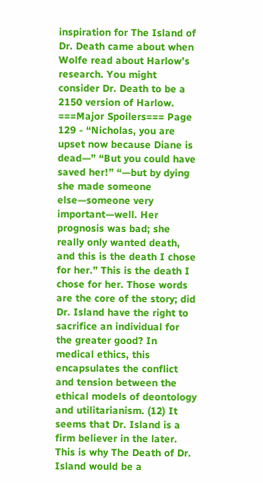inspiration for The Island of Dr. Death came about when Wolfe read about Harlow’s research. You might consider Dr. Death to be a 2150 version of Harlow. ===Major Spoilers=== Page 129 - “Nicholas, you are upset now because Diane is dead—” “But you could have saved her!” “—but by dying she made someone else—someone very important—well. Her prognosis was bad; she really only wanted death, and this is the death I chose for her.” This is the death I chose for her. Those words are the core of the story; did Dr. Island have the right to sacrifice an individual for the greater good? In medical ethics, this encapsulates the conflict and tension between the ethical models of deontology and utilitarianism. (12) It seems that Dr. Island is a firm believer in the later. This is why The Death of Dr. Island would be a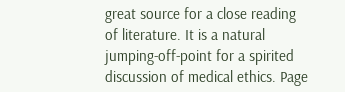great source for a close reading of literature. It is a natural jumping-off-point for a spirited discussion of medical ethics. Page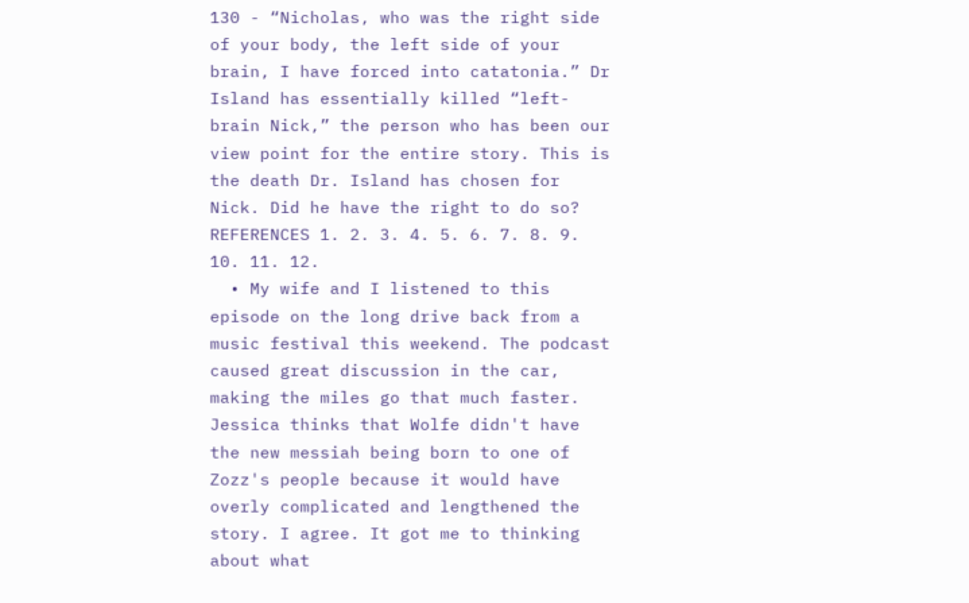130 - “Nicholas, who was the right side of your body, the left side of your brain, I have forced into catatonia.” Dr Island has essentially killed “left-brain Nick,” the person who has been our view point for the entire story. This is the death Dr. Island has chosen for Nick. Did he have the right to do so? REFERENCES 1. 2. 3. 4. 5. 6. 7. 8. 9. 10. 11. 12.
  • My wife and I listened to this episode on the long drive back from a music festival this weekend. The podcast caused great discussion in the car, making the miles go that much faster. Jessica thinks that Wolfe didn't have the new messiah being born to one of Zozz's people because it would have overly complicated and lengthened the story. I agree. It got me to thinking about what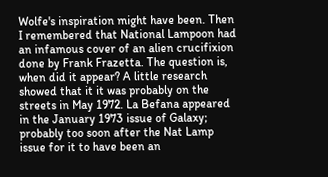Wolfe's inspiration might have been. Then I remembered that National Lampoon had an infamous cover of an alien crucifixion done by Frank Frazetta. The question is, when did it appear? A little research showed that it it was probably on the streets in May 1972. La Befana appeared in the January 1973 issue of Galaxy; probably too soon after the Nat Lamp issue for it to have been an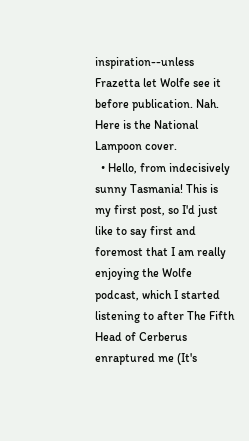inspiration--unless Frazetta let Wolfe see it before publication. Nah. Here is the National Lampoon cover.
  • Hello, from indecisively sunny Tasmania! This is my first post, so I'd just like to say first and foremost that I am really enjoying the Wolfe podcast, which I started listening to after The Fifth Head of Cerberus enraptured me (It's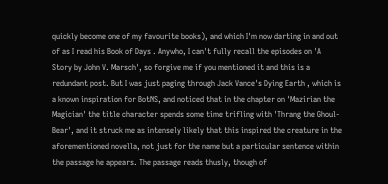quickly become one of my favourite books), and which I'm now darting in and out of as I read his Book of Days . Anywho, I can't fully recall the episodes on 'A Story by John V. Marsch', so forgive me if you mentioned it and this is a redundant post. But I was just paging through Jack Vance's Dying Earth , which is a known inspiration for BotNS, and noticed that in the chapter on 'Mazirian the Magician' the title character spends some time trifling with 'Thrang the Ghoul-Bear', and it struck me as intensely likely that this inspired the creature in the aforementioned novella, not just for the name but a particular sentence within the passage he appears. The passage reads thusly, though of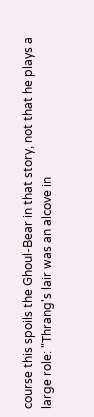course this spoils the Ghoul-Bear in that story, not that he plays a large role: "Thrang's lair was an alcove in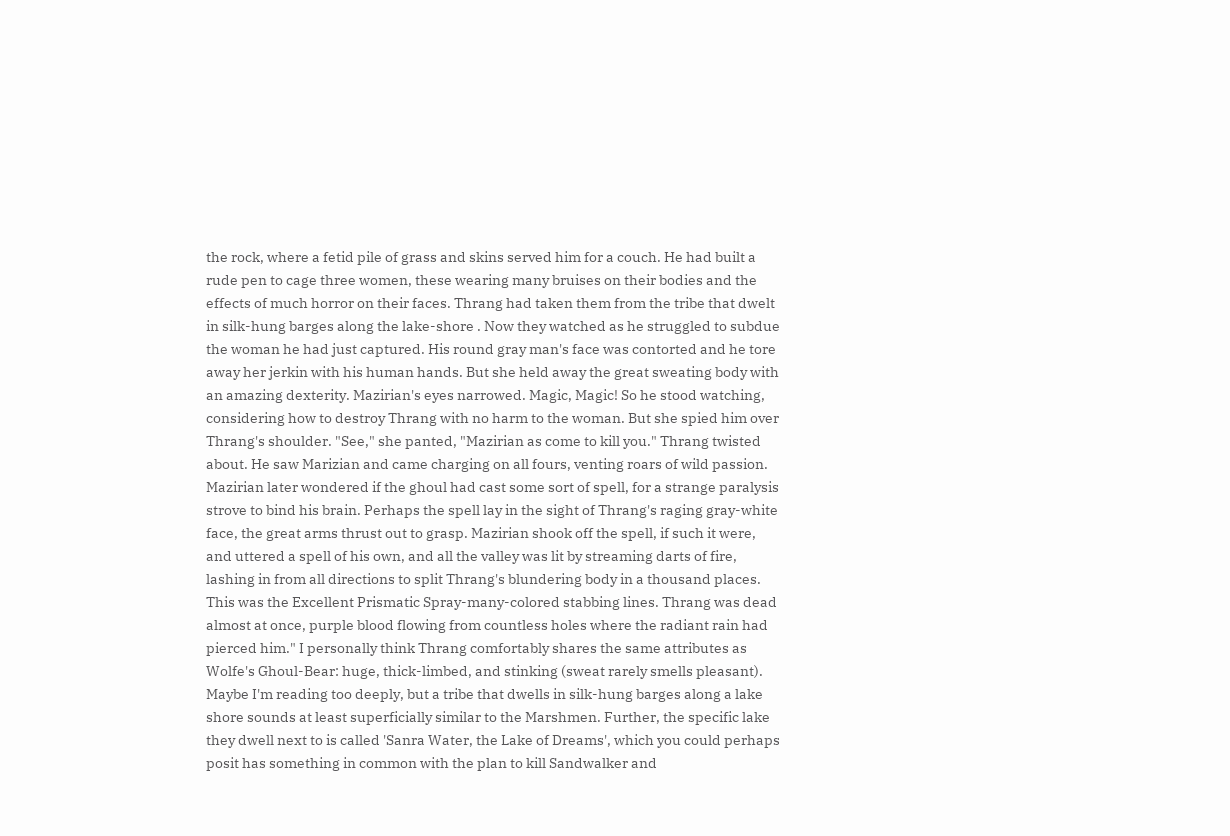the rock, where a fetid pile of grass and skins served him for a couch. He had built a rude pen to cage three women, these wearing many bruises on their bodies and the effects of much horror on their faces. Thrang had taken them from the tribe that dwelt in silk-hung barges along the lake-shore . Now they watched as he struggled to subdue the woman he had just captured. His round gray man's face was contorted and he tore away her jerkin with his human hands. But she held away the great sweating body with an amazing dexterity. Mazirian's eyes narrowed. Magic, Magic! So he stood watching, considering how to destroy Thrang with no harm to the woman. But she spied him over Thrang's shoulder. "See," she panted, "Mazirian as come to kill you." Thrang twisted about. He saw Marizian and came charging on all fours, venting roars of wild passion. Mazirian later wondered if the ghoul had cast some sort of spell, for a strange paralysis strove to bind his brain. Perhaps the spell lay in the sight of Thrang's raging gray-white face, the great arms thrust out to grasp. Mazirian shook off the spell, if such it were, and uttered a spell of his own, and all the valley was lit by streaming darts of fire, lashing in from all directions to split Thrang's blundering body in a thousand places. This was the Excellent Prismatic Spray-many-colored stabbing lines. Thrang was dead almost at once, purple blood flowing from countless holes where the radiant rain had pierced him." I personally think Thrang comfortably shares the same attributes as Wolfe's Ghoul-Bear: huge, thick-limbed, and stinking (sweat rarely smells pleasant). Maybe I'm reading too deeply, but a tribe that dwells in silk-hung barges along a lake shore sounds at least superficially similar to the Marshmen. Further, the specific lake they dwell next to is called 'Sanra Water, the Lake of Dreams', which you could perhaps posit has something in common with the plan to kill Sandwalker and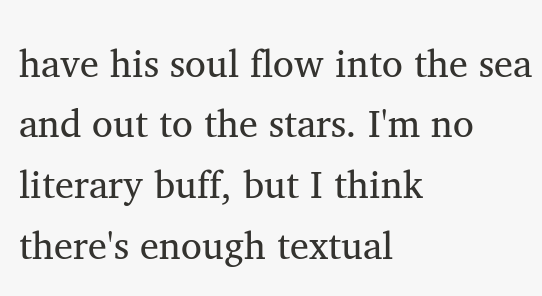have his soul flow into the sea and out to the stars. I'm no literary buff, but I think there's enough textual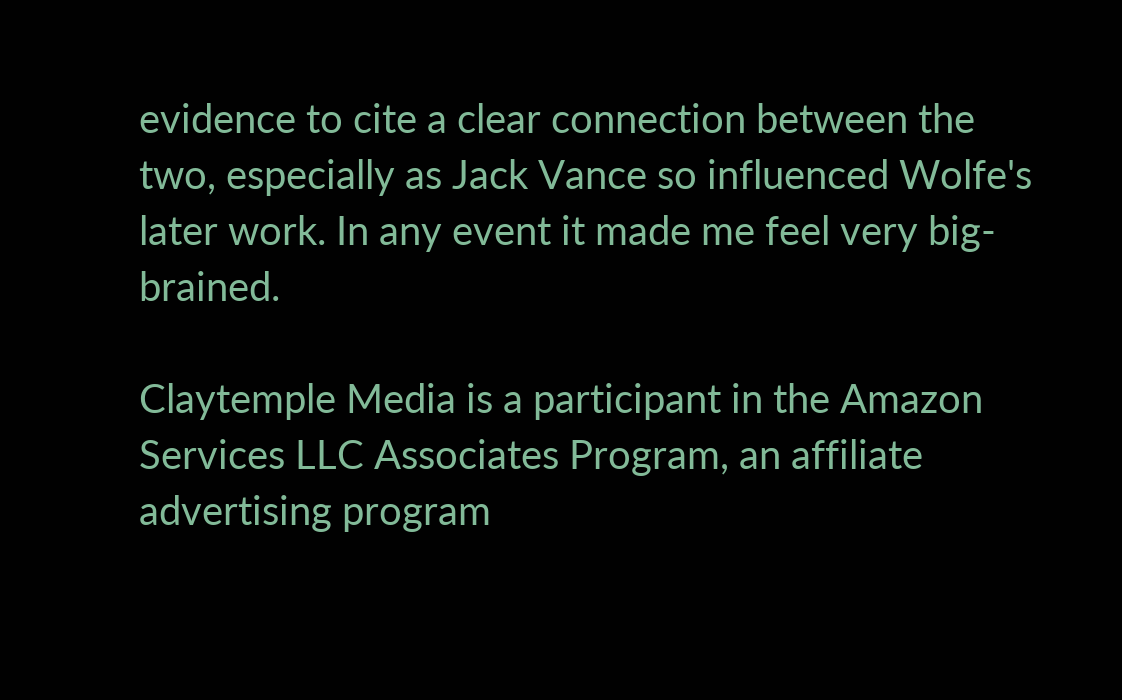evidence to cite a clear connection between the two, especially as Jack Vance so influenced Wolfe's later work. In any event it made me feel very big-brained.

Claytemple Media is a participant in the Amazon Services LLC Associates Program, an affiliate advertising program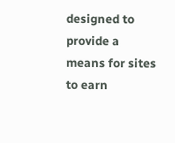designed to provide a means for sites to earn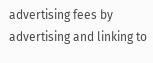advertising fees by advertising and linking to